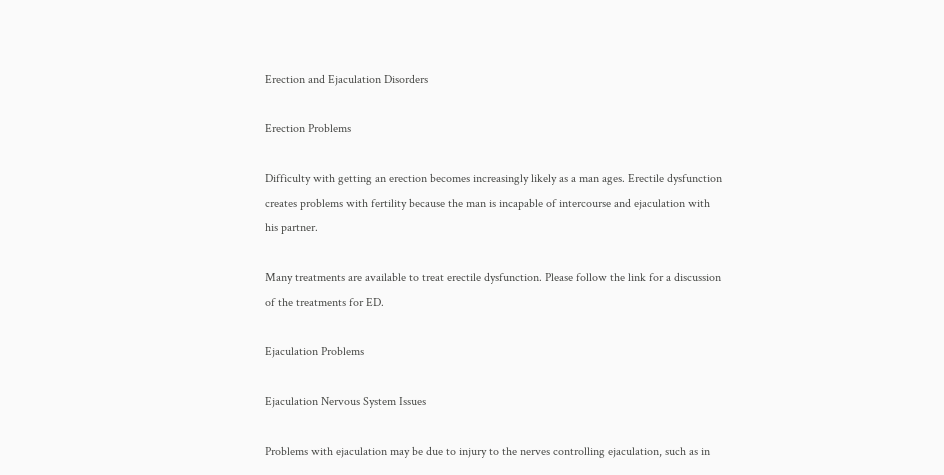Erection and Ejaculation Disorders

Erection Problems

Difficulty with getting an erection becomes increasingly likely as a man ages. Erectile dysfunction creates problems with fertility because the man is incapable of intercourse and ejaculation with his partner.

Many treatments are available to treat erectile dysfunction. Please follow the link for a discussion of the treatments for ED.

Ejaculation Problems

Ejaculation Nervous System Issues

Problems with ejaculation may be due to injury to the nerves controlling ejaculation, such as in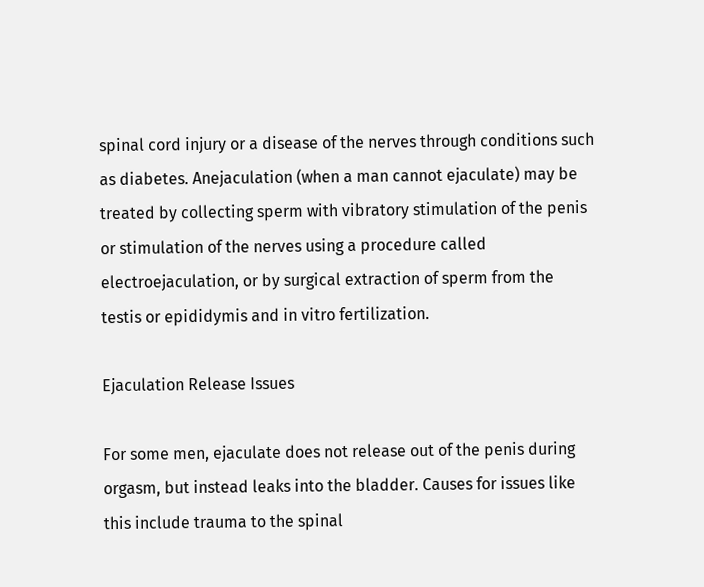spinal cord injury or a disease of the nerves through conditions such as diabetes. Anejaculation (when a man cannot ejaculate) may be treated by collecting sperm with vibratory stimulation of the penis or stimulation of the nerves using a procedure called electroejaculation, or by surgical extraction of sperm from the testis or epididymis and in vitro fertilization.

Ejaculation Release Issues

For some men, ejaculate does not release out of the penis during orgasm, but instead leaks into the bladder. Causes for issues like this include trauma to the spinal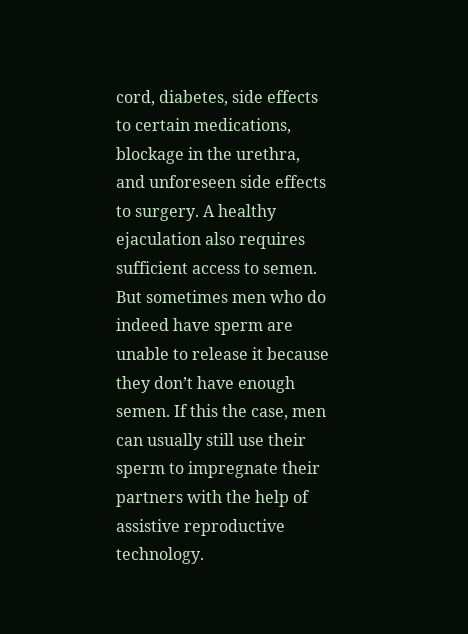cord, diabetes, side effects to certain medications, blockage in the urethra, and unforeseen side effects to surgery. A healthy ejaculation also requires sufficient access to semen. But sometimes men who do indeed have sperm are unable to release it because they don’t have enough semen. If this the case, men can usually still use their sperm to impregnate their partners with the help of assistive reproductive technology.